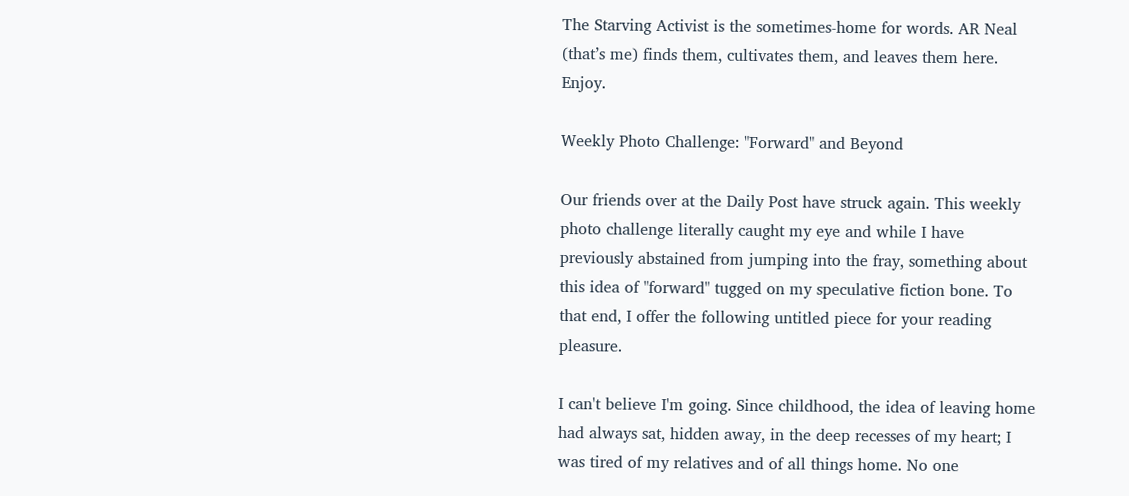The Starving Activist is the sometimes-home for words. AR Neal (that’s me) finds them, cultivates them, and leaves them here. Enjoy.

Weekly Photo Challenge: "Forward" and Beyond

Our friends over at the Daily Post have struck again. This weekly photo challenge literally caught my eye and while I have previously abstained from jumping into the fray, something about this idea of "forward" tugged on my speculative fiction bone. To that end, I offer the following untitled piece for your reading pleasure.

I can't believe I'm going. Since childhood, the idea of leaving home had always sat, hidden away, in the deep recesses of my heart; I was tired of my relatives and of all things home. No one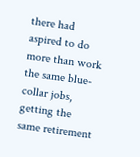there had aspired to do more than work the same blue-collar jobs, getting the same retirement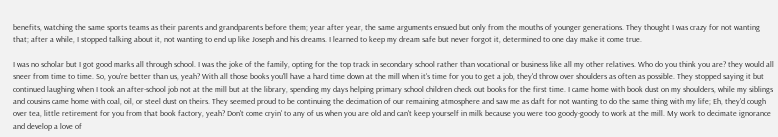benefits, watching the same sports teams as their parents and grandparents before them; year after year, the same arguments ensued but only from the mouths of younger generations. They thought I was crazy for not wanting that; after a while, I stopped talking about it, not wanting to end up like Joseph and his dreams. I learned to keep my dream safe but never forgot it, determined to one day make it come true.

I was no scholar but I got good marks all through school. I was the joke of the family, opting for the top track in secondary school rather than vocational or business like all my other relatives. Who do you think you are? they would all sneer from time to time. So, you're better than us, yeah? With all those books you'll have a hard time down at the mill when it's time for you to get a job, they'd throw over shoulders as often as possible. They stopped saying it but continued laughing when I took an after-school job not at the mill but at the library, spending my days helping primary school children check out books for the first time. I came home with book dust on my shoulders, while my siblings and cousins came home with coal, oil, or steel dust on theirs. They seemed proud to be continuing the decimation of our remaining atmosphere and saw me as daft for not wanting to do the same thing with my life; Eh, they'd cough over tea, little retirement for you from that book factory, yeah? Don't come cryin' to any of us when you are old and can't keep yourself in milk because you were too goody-goody to work at the mill. My work to decimate ignorance and develop a love of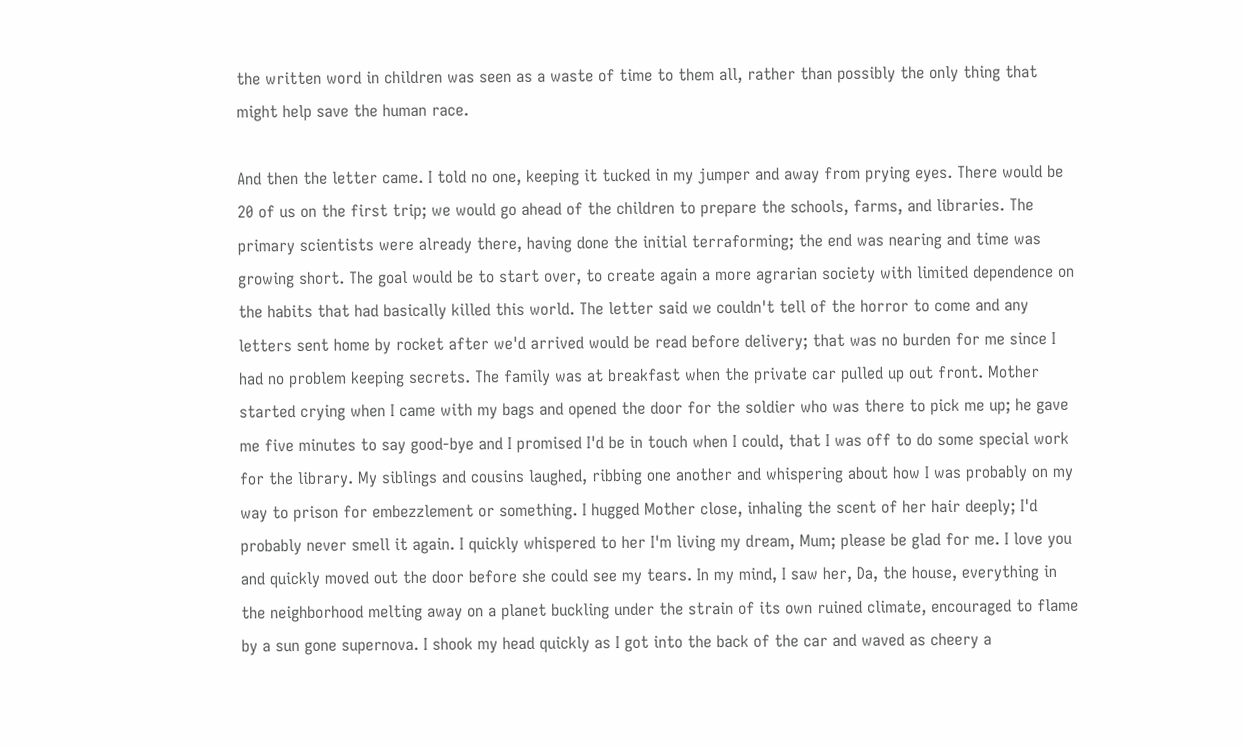the written word in children was seen as a waste of time to them all, rather than possibly the only thing that might help save the human race.

And then the letter came. I told no one, keeping it tucked in my jumper and away from prying eyes. There would be 20 of us on the first trip; we would go ahead of the children to prepare the schools, farms, and libraries. The primary scientists were already there, having done the initial terraforming; the end was nearing and time was growing short. The goal would be to start over, to create again a more agrarian society with limited dependence on the habits that had basically killed this world. The letter said we couldn't tell of the horror to come and any letters sent home by rocket after we'd arrived would be read before delivery; that was no burden for me since I had no problem keeping secrets. The family was at breakfast when the private car pulled up out front. Mother started crying when I came with my bags and opened the door for the soldier who was there to pick me up; he gave me five minutes to say good-bye and I promised I'd be in touch when I could, that I was off to do some special work for the library. My siblings and cousins laughed, ribbing one another and whispering about how I was probably on my way to prison for embezzlement or something. I hugged Mother close, inhaling the scent of her hair deeply; I'd probably never smell it again. I quickly whispered to her I'm living my dream, Mum; please be glad for me. I love you and quickly moved out the door before she could see my tears. In my mind, I saw her, Da, the house, everything in the neighborhood melting away on a planet buckling under the strain of its own ruined climate, encouraged to flame by a sun gone supernova. I shook my head quickly as I got into the back of the car and waved as cheery a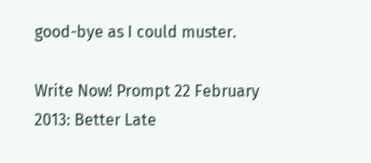good-bye as I could muster.

Write Now! Prompt 22 February 2013: Better Late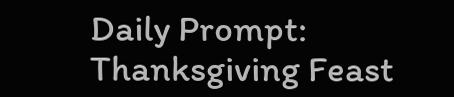Daily Prompt: Thanksgiving Feast